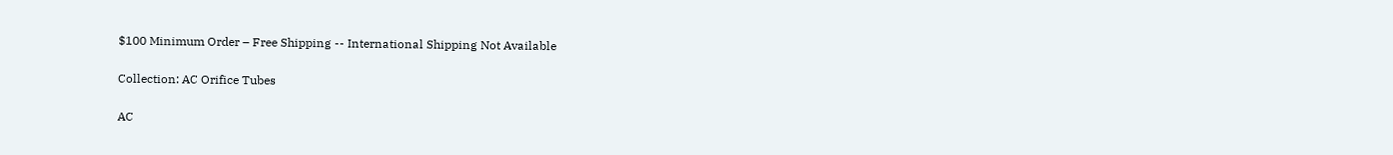$100 Minimum Order – Free Shipping -- International Shipping Not Available

Collection: AC Orifice Tubes

AC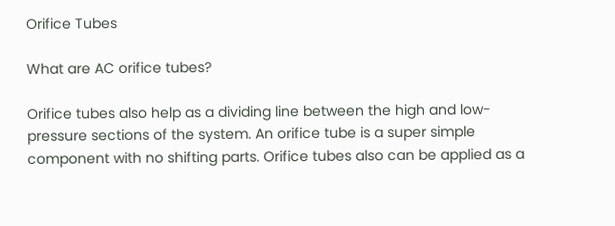Orifice Tubes

What are AC orifice tubes?

Orifice tubes also help as a dividing line between the high and low-pressure sections of the system. An orifice tube is a super simple component with no shifting parts. Orifice tubes also can be applied as a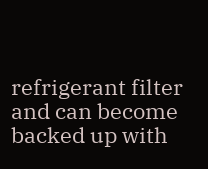refrigerant filter and can become backed up with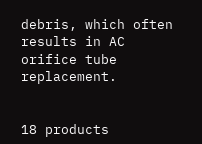debris, which often results in AC orifice tube replacement.


18 products